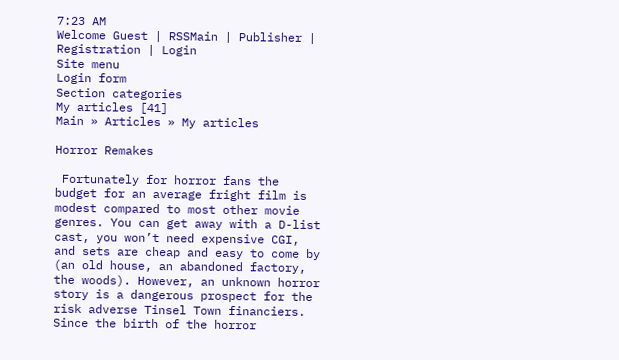7:23 AM
Welcome Guest | RSSMain | Publisher | Registration | Login
Site menu
Login form
Section categories
My articles [41]
Main » Articles » My articles

Horror Remakes

 Fortunately for horror fans the budget for an average fright film is modest compared to most other movie genres. You can get away with a D-list cast, you won’t need expensive CGI, and sets are cheap and easy to come by (an old house, an abandoned factory, the woods). However, an unknown horror story is a dangerous prospect for the risk adverse Tinsel Town financiers. Since the birth of the horror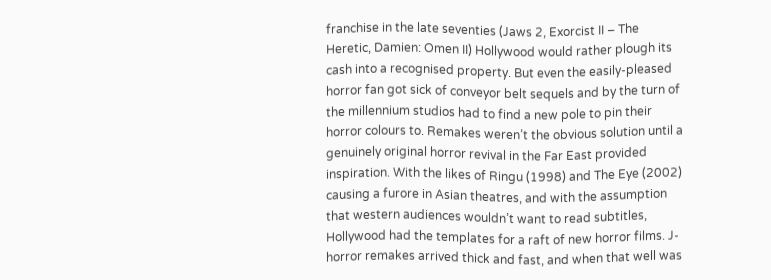franchise in the late seventies (Jaws 2, Exorcist II – The Heretic, Damien: Omen II) Hollywood would rather plough its cash into a recognised property. But even the easily-pleased horror fan got sick of conveyor belt sequels and by the turn of the millennium studios had to find a new pole to pin their horror colours to. Remakes weren’t the obvious solution until a genuinely original horror revival in the Far East provided inspiration. With the likes of Ringu (1998) and The Eye (2002) causing a furore in Asian theatres, and with the assumption that western audiences wouldn’t want to read subtitles, Hollywood had the templates for a raft of new horror films. J-horror remakes arrived thick and fast, and when that well was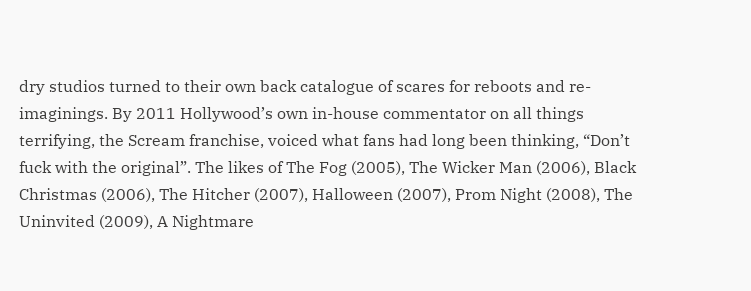dry studios turned to their own back catalogue of scares for reboots and re-imaginings. By 2011 Hollywood’s own in-house commentator on all things terrifying, the Scream franchise, voiced what fans had long been thinking, “Don’t fuck with the original”. The likes of The Fog (2005), The Wicker Man (2006), Black Christmas (2006), The Hitcher (2007), Halloween (2007), Prom Night (2008), The Uninvited (2009), A Nightmare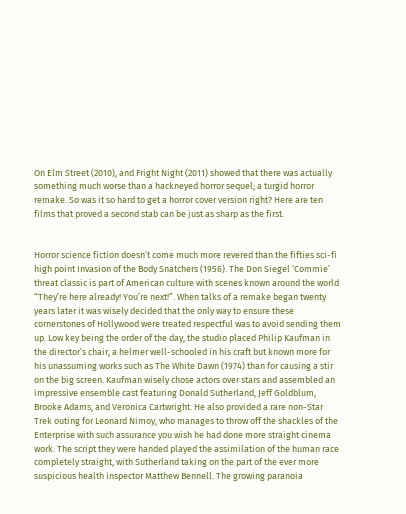On Elm Street (2010), and Fright Night (2011) showed that there was actually something much worse than a hackneyed horror sequel; a turgid horror remake. So was it so hard to get a horror cover version right? Here are ten films that proved a second stab can be just as sharp as the first.


Horror science fiction doesn’t come much more revered than the fifties sci-fi high point Invasion of the Body Snatchers (1956). The Don Siegel ‘Commie’ threat classic is part of American culture with scenes known around the world “They’re here already! You’re next!”. When talks of a remake began twenty years later it was wisely decided that the only way to ensure these cornerstones of Hollywood were treated respectful was to avoid sending them up. Low key being the order of the day, the studio placed Philip Kaufman in the director’s chair, a helmer well-schooled in his craft but known more for his unassuming works such as The White Dawn (1974) than for causing a stir on the big screen. Kaufman wisely chose actors over stars and assembled an impressive ensemble cast featuring Donald Sutherland, Jeff Goldblum, Brooke Adams, and Veronica Cartwright. He also provided a rare non-Star Trek outing for Leonard Nimoy, who manages to throw off the shackles of the Enterprise with such assurance you wish he had done more straight cinema work. The script they were handed played the assimilation of the human race completely straight, with Sutherland taking on the part of the ever more suspicious health inspector Matthew Bennell. The growing paranoia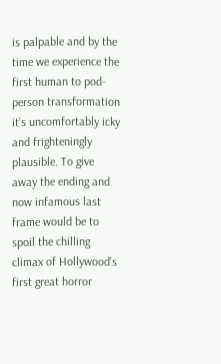is palpable and by the time we experience the first human to pod-person transformation it’s uncomfortably icky and frighteningly plausible. To give away the ending and now infamous last frame would be to spoil the chilling climax of Hollywood’s first great horror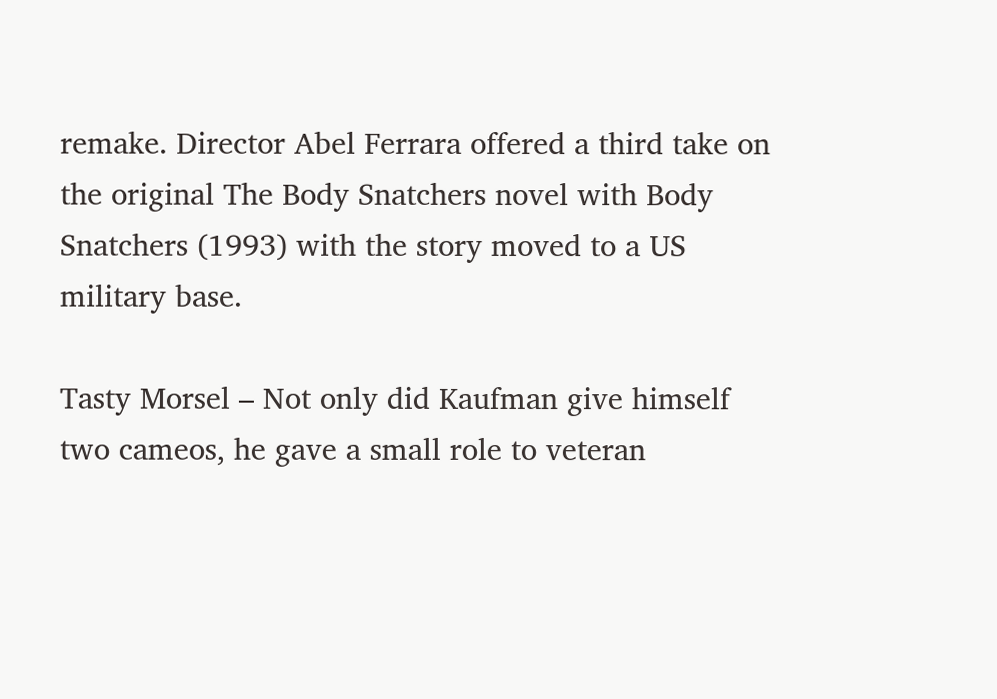remake. Director Abel Ferrara offered a third take on the original The Body Snatchers novel with Body Snatchers (1993) with the story moved to a US military base.

Tasty Morsel – Not only did Kaufman give himself two cameos, he gave a small role to veteran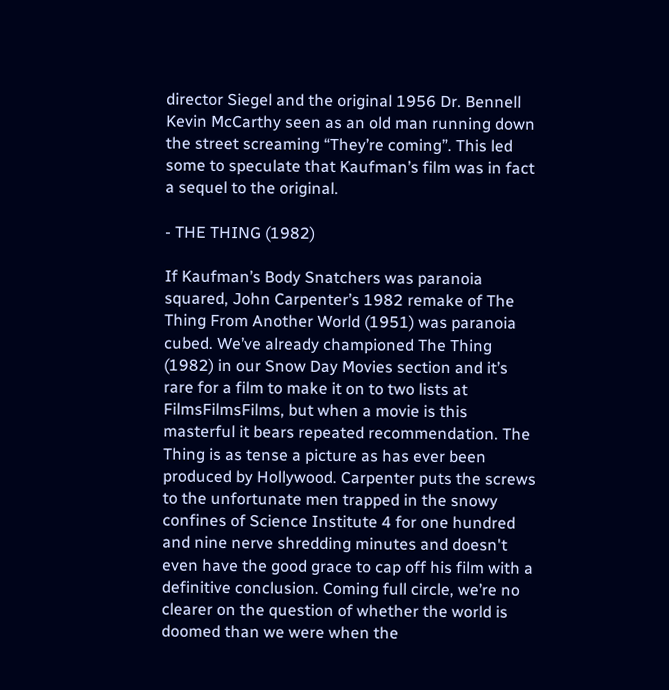director Siegel and the original 1956 Dr. Bennell Kevin McCarthy seen as an old man running down the street screaming “They’re coming”. This led some to speculate that Kaufman’s film was in fact a sequel to the original.

- THE THING (1982)

If Kaufman’s Body Snatchers was paranoia squared, John Carpenter’s 1982 remake of The Thing From Another World (1951) was paranoia cubed. We’ve already championed The Thing (1982) in our Snow Day Movies section and it’s rare for a film to make it on to two lists at FilmsFilmsFilms, but when a movie is this masterful it bears repeated recommendation. The Thing is as tense a picture as has ever been produced by Hollywood. Carpenter puts the screws to the unfortunate men trapped in the snowy confines of Science Institute 4 for one hundred and nine nerve shredding minutes and doesn't even have the good grace to cap off his film with a definitive conclusion. Coming full circle, we’re no clearer on the question of whether the world is doomed than we were when the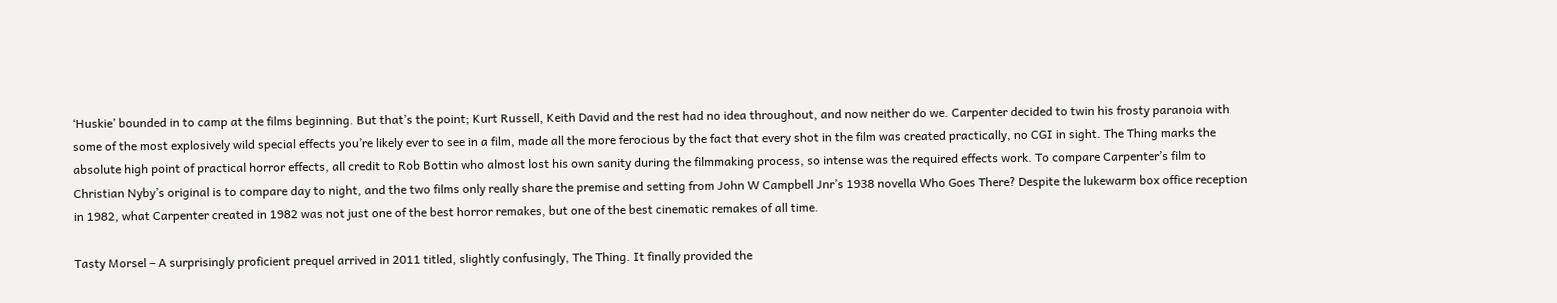‘Huskie’ bounded in to camp at the films beginning. But that’s the point; Kurt Russell, Keith David and the rest had no idea throughout, and now neither do we. Carpenter decided to twin his frosty paranoia with some of the most explosively wild special effects you’re likely ever to see in a film, made all the more ferocious by the fact that every shot in the film was created practically, no CGI in sight. The Thing marks the absolute high point of practical horror effects, all credit to Rob Bottin who almost lost his own sanity during the filmmaking process, so intense was the required effects work. To compare Carpenter’s film to Christian Nyby’s original is to compare day to night, and the two films only really share the premise and setting from John W Campbell Jnr’s 1938 novella Who Goes There? Despite the lukewarm box office reception in 1982, what Carpenter created in 1982 was not just one of the best horror remakes, but one of the best cinematic remakes of all time.

Tasty Morsel – A surprisingly proficient prequel arrived in 2011 titled, slightly confusingly, The Thing. It finally provided the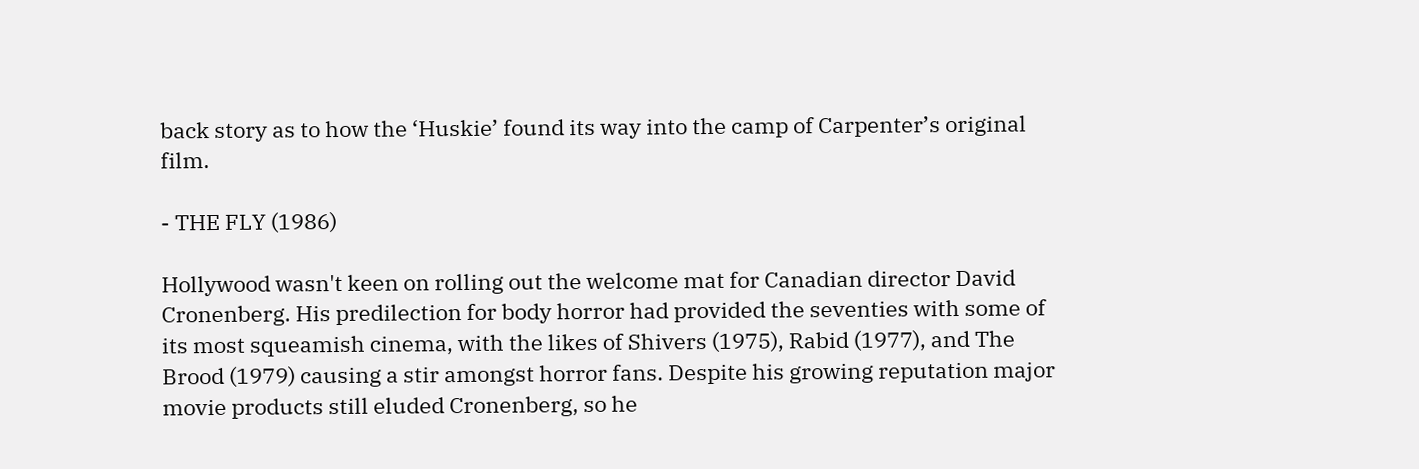back story as to how the ‘Huskie’ found its way into the camp of Carpenter’s original film.

- THE FLY (1986)

Hollywood wasn't keen on rolling out the welcome mat for Canadian director David Cronenberg. His predilection for body horror had provided the seventies with some of its most squeamish cinema, with the likes of Shivers (1975), Rabid (1977), and The Brood (1979) causing a stir amongst horror fans. Despite his growing reputation major movie products still eluded Cronenberg, so he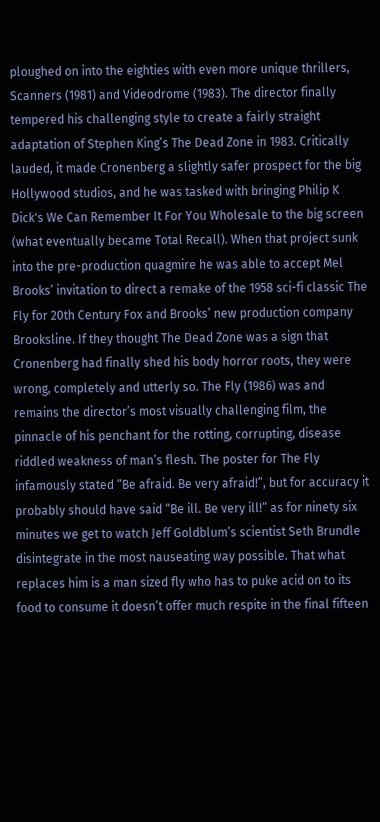ploughed on into the eighties with even more unique thrillers, Scanners (1981) and Videodrome (1983). The director finally tempered his challenging style to create a fairly straight adaptation of Stephen King’s The Dead Zone in 1983. Critically lauded, it made Cronenberg a slightly safer prospect for the big Hollywood studios, and he was tasked with bringing Philip K Dick's We Can Remember It For You Wholesale to the big screen (what eventually became Total Recall). When that project sunk into the pre-production quagmire he was able to accept Mel Brooks’ invitation to direct a remake of the 1958 sci-fi classic The Fly for 20th Century Fox and Brooks’ new production company Brooksline. If they thought The Dead Zone was a sign that Cronenberg had finally shed his body horror roots, they were wrong, completely and utterly so. The Fly (1986) was and remains the director’s most visually challenging film, the pinnacle of his penchant for the rotting, corrupting, disease riddled weakness of man’s flesh. The poster for The Fly infamously stated “Be afraid. Be very afraid!”, but for accuracy it probably should have said “Be ill. Be very ill!” as for ninety six minutes we get to watch Jeff Goldblum’s scientist Seth Brundle disintegrate in the most nauseating way possible. That what replaces him is a man sized fly who has to puke acid on to its food to consume it doesn’t offer much respite in the final fifteen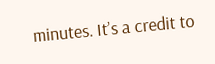minutes. It’s a credit to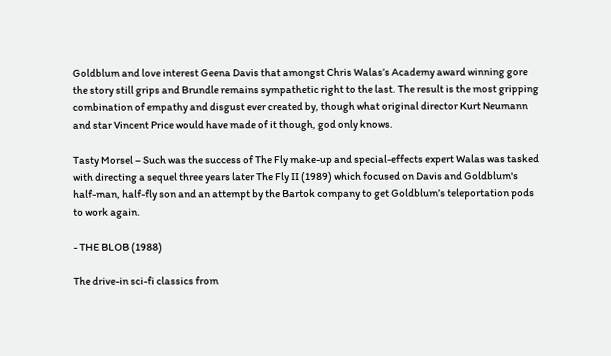Goldblum and love interest Geena Davis that amongst Chris Walas’s Academy award winning gore the story still grips and Brundle remains sympathetic right to the last. The result is the most gripping combination of empathy and disgust ever created by, though what original director Kurt Neumann and star Vincent Price would have made of it though, god only knows.

Tasty Morsel – Such was the success of The Fly make-up and special-effects expert Walas was tasked with directing a sequel three years later The Fly II (1989) which focused on Davis and Goldblum's half-man, half-fly son and an attempt by the Bartok company to get Goldblum’s teleportation pods to work again.

- THE BLOB (1988)

The drive-in sci-fi classics from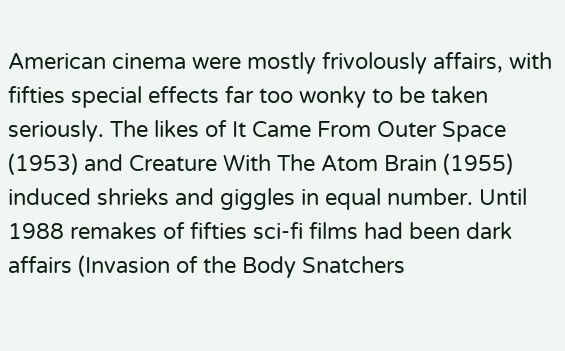American cinema were mostly frivolously affairs, with fifties special effects far too wonky to be taken seriously. The likes of It Came From Outer Space (1953) and Creature With The Atom Brain (1955) induced shrieks and giggles in equal number. Until 1988 remakes of fifties sci-fi films had been dark affairs (Invasion of the Body Snatchers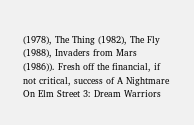(1978), The Thing (1982), The Fly (1988), Invaders from Mars (1986)). Fresh off the financial, if not critical, success of A Nightmare On Elm Street 3: Dream Warriors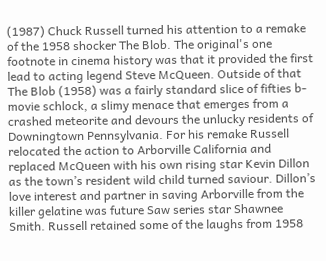(1987) Chuck Russell turned his attention to a remake of the 1958 shocker The Blob. The original's one footnote in cinema history was that it provided the first lead to acting legend Steve McQueen. Outside of that The Blob (1958) was a fairly standard slice of fifties b-movie schlock, a slimy menace that emerges from a crashed meteorite and devours the unlucky residents of Downingtown Pennsylvania. For his remake Russell relocated the action to Arborville California and replaced McQueen with his own rising star Kevin Dillon as the town’s resident wild child turned saviour. Dillon’s love interest and partner in saving Arborville from the killer gelatine was future Saw series star Shawnee Smith. Russell retained some of the laughs from 1958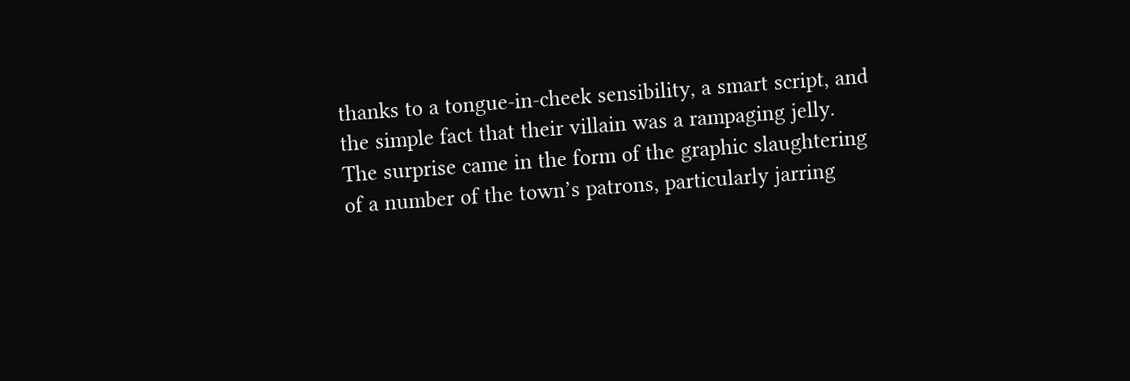thanks to a tongue-in-cheek sensibility, a smart script, and the simple fact that their villain was a rampaging jelly. The surprise came in the form of the graphic slaughtering of a number of the town’s patrons, particularly jarring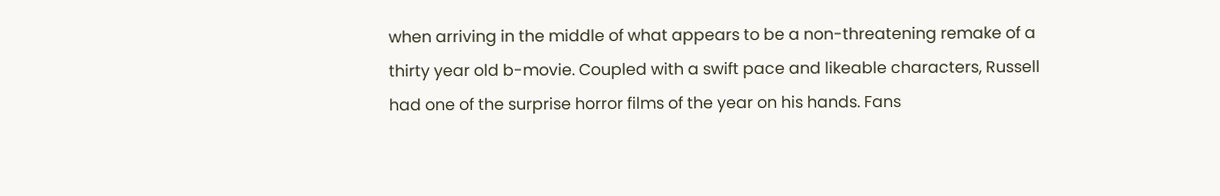when arriving in the middle of what appears to be a non-threatening remake of a thirty year old b-movie. Coupled with a swift pace and likeable characters, Russell had one of the surprise horror films of the year on his hands. Fans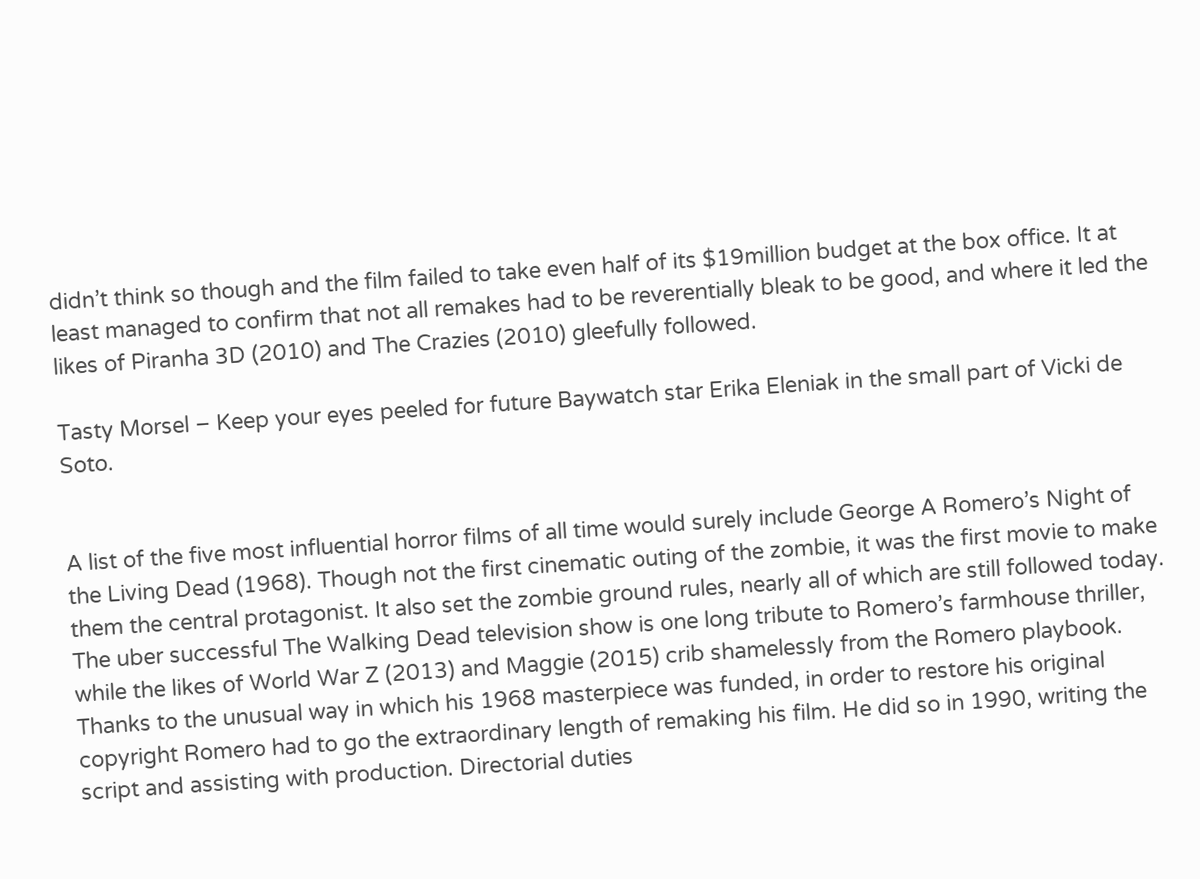didn’t think so though and the film failed to take even half of its $19million budget at the box office. It at least managed to confirm that not all remakes had to be reverentially bleak to be good, and where it led the likes of Piranha 3D (2010) and The Crazies (2010) gleefully followed.

Tasty Morsel – Keep your eyes peeled for future Baywatch star Erika Eleniak in the small part of Vicki de Soto.


A list of the five most influential horror films of all time would surely include George A Romero’s Night of the Living Dead (1968). Though not the first cinematic outing of the zombie, it was the first movie to make them the central protagonist. It also set the zombie ground rules, nearly all of which are still followed today. The uber successful The Walking Dead television show is one long tribute to Romero’s farmhouse thriller, while the likes of World War Z (2013) and Maggie (2015) crib shamelessly from the Romero playbook. Thanks to the unusual way in which his 1968 masterpiece was funded, in order to restore his original copyright Romero had to go the extraordinary length of remaking his film. He did so in 1990, writing the script and assisting with production. Directorial duties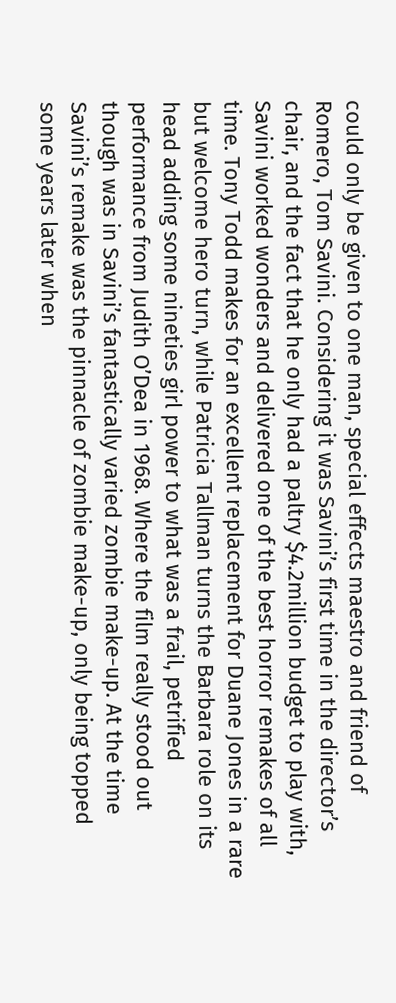could only be given to one man, special effects maestro and friend of Romero, Tom Savini. Considering it was Savini’s first time in the director’s chair, and the fact that he only had a paltry $4.2million budget to play with, Savini worked wonders and delivered one of the best horror remakes of all time. Tony Todd makes for an excellent replacement for Duane Jones in a rare but welcome hero turn, while Patricia Tallman turns the Barbara role on its head adding some nineties girl power to what was a frail, petrified performance from Judith O’Dea in 1968. Where the film really stood out though was in Savini’s fantastically varied zombie make-up. At the time Savini’s remake was the pinnacle of zombie make-up, only being topped some years later when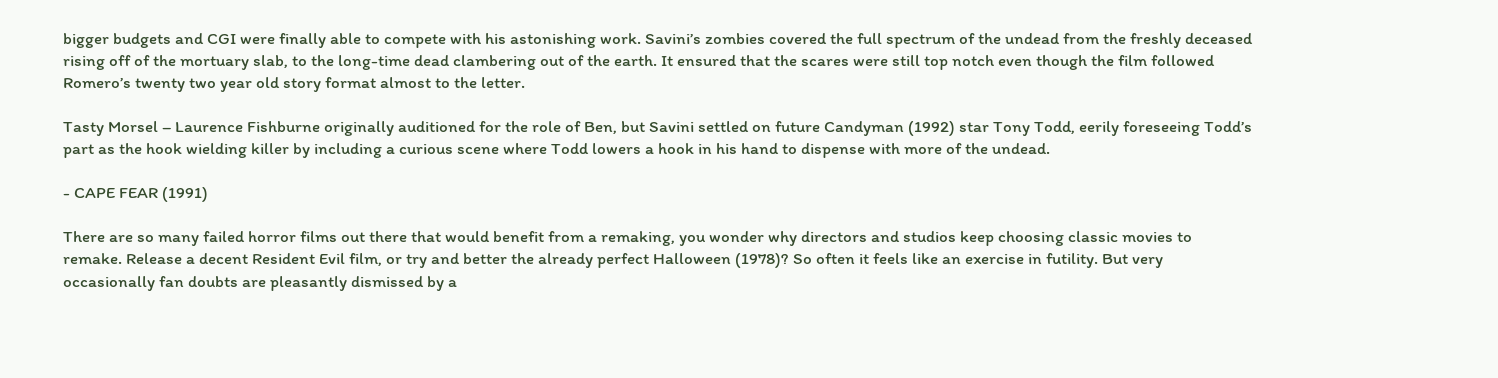bigger budgets and CGI were finally able to compete with his astonishing work. Savini’s zombies covered the full spectrum of the undead from the freshly deceased rising off of the mortuary slab, to the long-time dead clambering out of the earth. It ensured that the scares were still top notch even though the film followed Romero’s twenty two year old story format almost to the letter.

Tasty Morsel – Laurence Fishburne originally auditioned for the role of Ben, but Savini settled on future Candyman (1992) star Tony Todd, eerily foreseeing Todd’s part as the hook wielding killer by including a curious scene where Todd lowers a hook in his hand to dispense with more of the undead.

- CAPE FEAR (1991)

There are so many failed horror films out there that would benefit from a remaking, you wonder why directors and studios keep choosing classic movies to remake. Release a decent Resident Evil film, or try and better the already perfect Halloween (1978)? So often it feels like an exercise in futility. But very occasionally fan doubts are pleasantly dismissed by a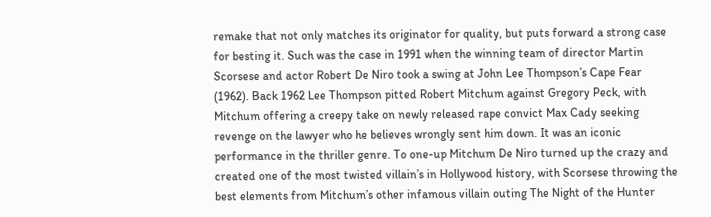remake that not only matches its originator for quality, but puts forward a strong case for besting it. Such was the case in 1991 when the winning team of director Martin Scorsese and actor Robert De Niro took a swing at John Lee Thompson’s Cape Fear (1962). Back 1962 Lee Thompson pitted Robert Mitchum against Gregory Peck, with Mitchum offering a creepy take on newly released rape convict Max Cady seeking revenge on the lawyer who he believes wrongly sent him down. It was an iconic performance in the thriller genre. To one-up Mitchum De Niro turned up the crazy and created one of the most twisted villain’s in Hollywood history, with Scorsese throwing the best elements from Mitchum’s other infamous villain outing The Night of the Hunter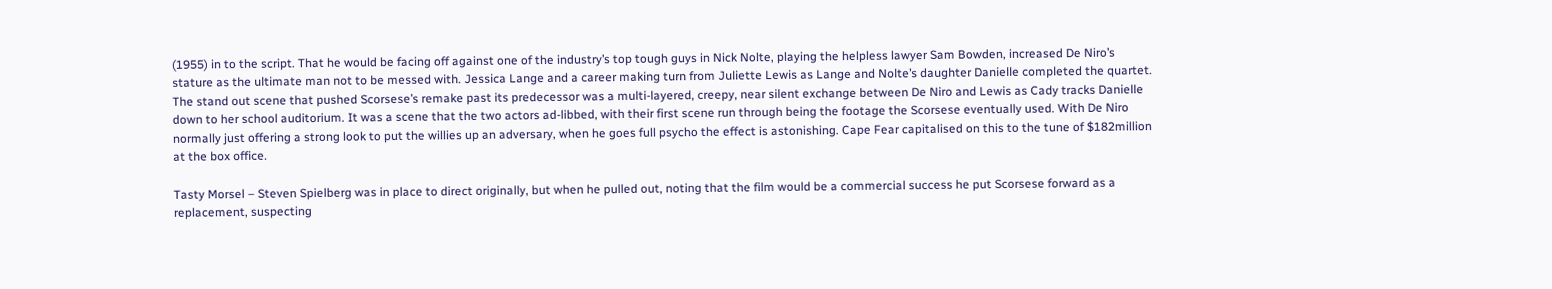(1955) in to the script. That he would be facing off against one of the industry’s top tough guys in Nick Nolte, playing the helpless lawyer Sam Bowden, increased De Niro’s stature as the ultimate man not to be messed with. Jessica Lange and a career making turn from Juliette Lewis as Lange and Nolte’s daughter Danielle completed the quartet. The stand out scene that pushed Scorsese’s remake past its predecessor was a multi-layered, creepy, near silent exchange between De Niro and Lewis as Cady tracks Danielle down to her school auditorium. It was a scene that the two actors ad-libbed, with their first scene run through being the footage the Scorsese eventually used. With De Niro normally just offering a strong look to put the willies up an adversary, when he goes full psycho the effect is astonishing. Cape Fear capitalised on this to the tune of $182million at the box office.

Tasty Morsel – Steven Spielberg was in place to direct originally, but when he pulled out, noting that the film would be a commercial success he put Scorsese forward as a replacement, suspecting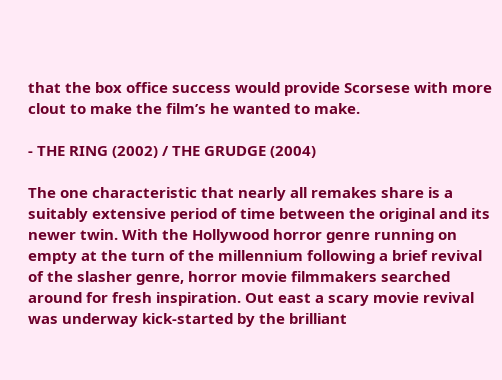that the box office success would provide Scorsese with more clout to make the film’s he wanted to make.

- THE RING (2002) / THE GRUDGE (2004)

The one characteristic that nearly all remakes share is a suitably extensive period of time between the original and its newer twin. With the Hollywood horror genre running on empty at the turn of the millennium following a brief revival of the slasher genre, horror movie filmmakers searched around for fresh inspiration. Out east a scary movie revival was underway kick-started by the brilliant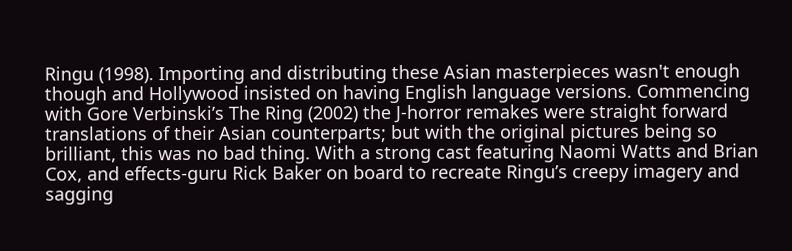Ringu (1998). Importing and distributing these Asian masterpieces wasn't enough though and Hollywood insisted on having English language versions. Commencing with Gore Verbinski’s The Ring (2002) the J-horror remakes were straight forward translations of their Asian counterparts; but with the original pictures being so brilliant, this was no bad thing. With a strong cast featuring Naomi Watts and Brian Cox, and effects-guru Rick Baker on board to recreate Ringu’s creepy imagery and sagging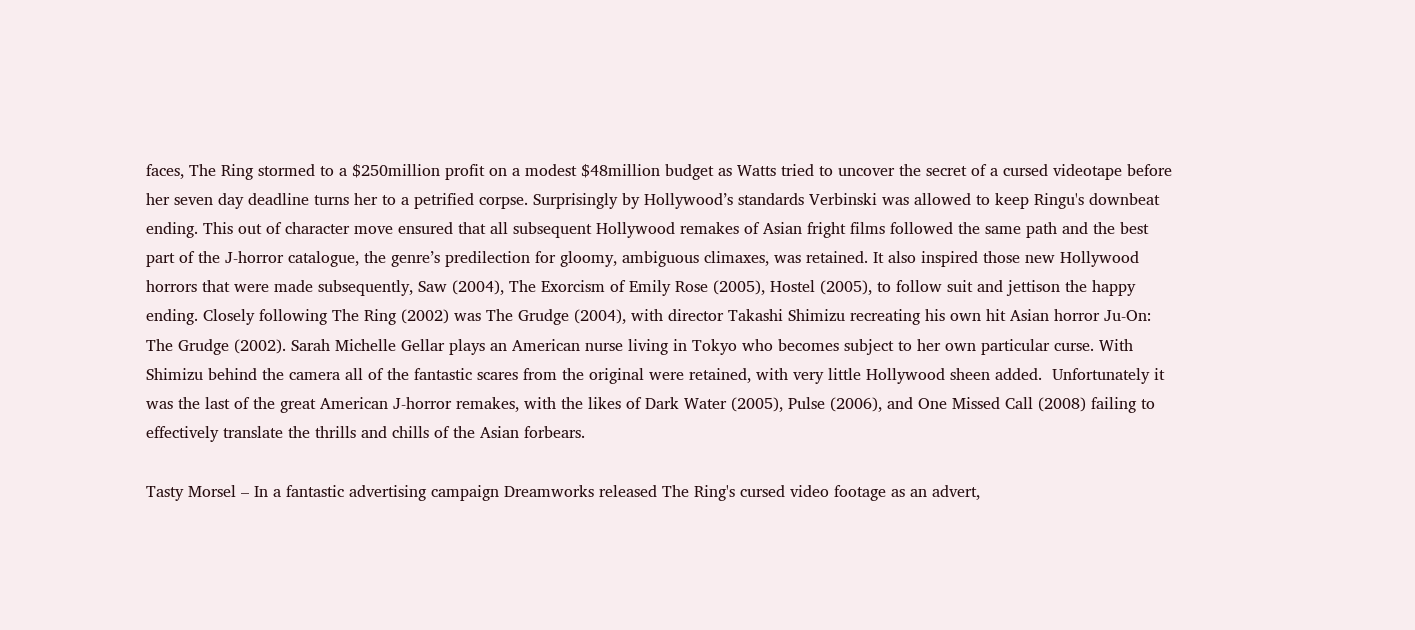faces, The Ring stormed to a $250million profit on a modest $48million budget as Watts tried to uncover the secret of a cursed videotape before her seven day deadline turns her to a petrified corpse. Surprisingly by Hollywood’s standards Verbinski was allowed to keep Ringu's downbeat ending. This out of character move ensured that all subsequent Hollywood remakes of Asian fright films followed the same path and the best part of the J-horror catalogue, the genre’s predilection for gloomy, ambiguous climaxes, was retained. It also inspired those new Hollywood horrors that were made subsequently, Saw (2004), The Exorcism of Emily Rose (2005), Hostel (2005), to follow suit and jettison the happy ending. Closely following The Ring (2002) was The Grudge (2004), with director Takashi Shimizu recreating his own hit Asian horror Ju-On: The Grudge (2002). Sarah Michelle Gellar plays an American nurse living in Tokyo who becomes subject to her own particular curse. With Shimizu behind the camera all of the fantastic scares from the original were retained, with very little Hollywood sheen added.  Unfortunately it was the last of the great American J-horror remakes, with the likes of Dark Water (2005), Pulse (2006), and One Missed Call (2008) failing to effectively translate the thrills and chills of the Asian forbears.

Tasty Morsel – In a fantastic advertising campaign Dreamworks released The Ring's cursed video footage as an advert,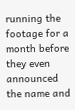running the footage for a month before they even announced the name and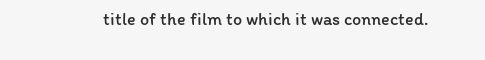title of the film to which it was connected.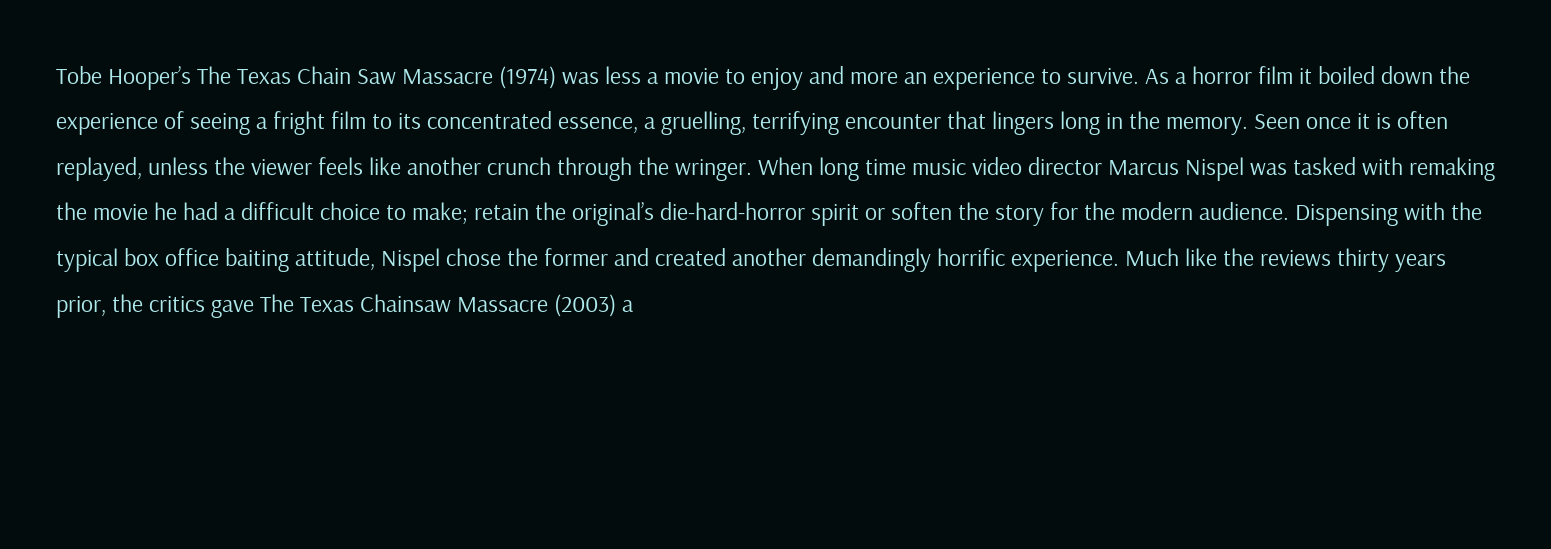Tobe Hooper’s The Texas Chain Saw Massacre (1974) was less a movie to enjoy and more an experience to survive. As a horror film it boiled down the experience of seeing a fright film to its concentrated essence, a gruelling, terrifying encounter that lingers long in the memory. Seen once it is often replayed, unless the viewer feels like another crunch through the wringer. When long time music video director Marcus Nispel was tasked with remaking the movie he had a difficult choice to make; retain the original’s die-hard-horror spirit or soften the story for the modern audience. Dispensing with the typical box office baiting attitude, Nispel chose the former and created another demandingly horrific experience. Much like the reviews thirty years prior, the critics gave The Texas Chainsaw Massacre (2003) a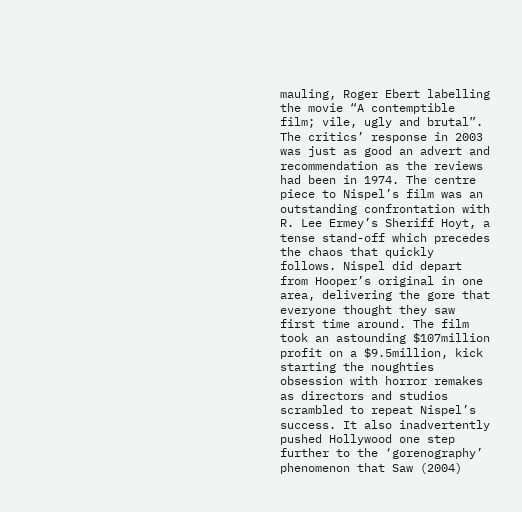mauling, Roger Ebert labelling the movie “A contemptible film; vile, ugly and brutal”. The critics’ response in 2003 was just as good an advert and recommendation as the reviews had been in 1974. The centre piece to Nispel’s film was an outstanding confrontation with R. Lee Ermey’s Sheriff Hoyt, a tense stand-off which precedes the chaos that quickly follows. Nispel did depart from Hooper’s original in one area, delivering the gore that everyone thought they saw first time around. The film took an astounding $107million profit on a $9.5million, kick starting the noughties obsession with horror remakes as directors and studios scrambled to repeat Nispel’s success. It also inadvertently pushed Hollywood one step further to the ‘gorenography’ phenomenon that Saw (2004)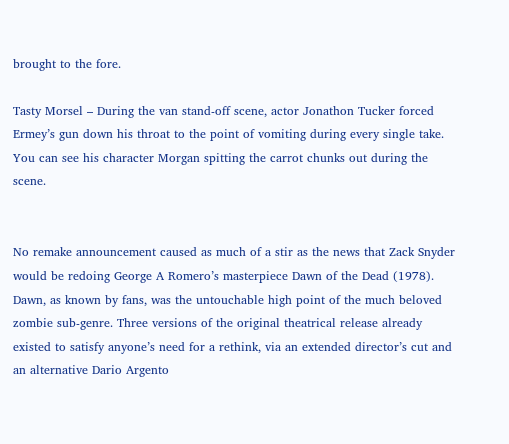brought to the fore.

Tasty Morsel – During the van stand-off scene, actor Jonathon Tucker forced Ermey’s gun down his throat to the point of vomiting during every single take. You can see his character Morgan spitting the carrot chunks out during the scene.


No remake announcement caused as much of a stir as the news that Zack Snyder would be redoing George A Romero’s masterpiece Dawn of the Dead (1978). Dawn, as known by fans, was the untouchable high point of the much beloved zombie sub-genre. Three versions of the original theatrical release already existed to satisfy anyone’s need for a rethink, via an extended director’s cut and an alternative Dario Argento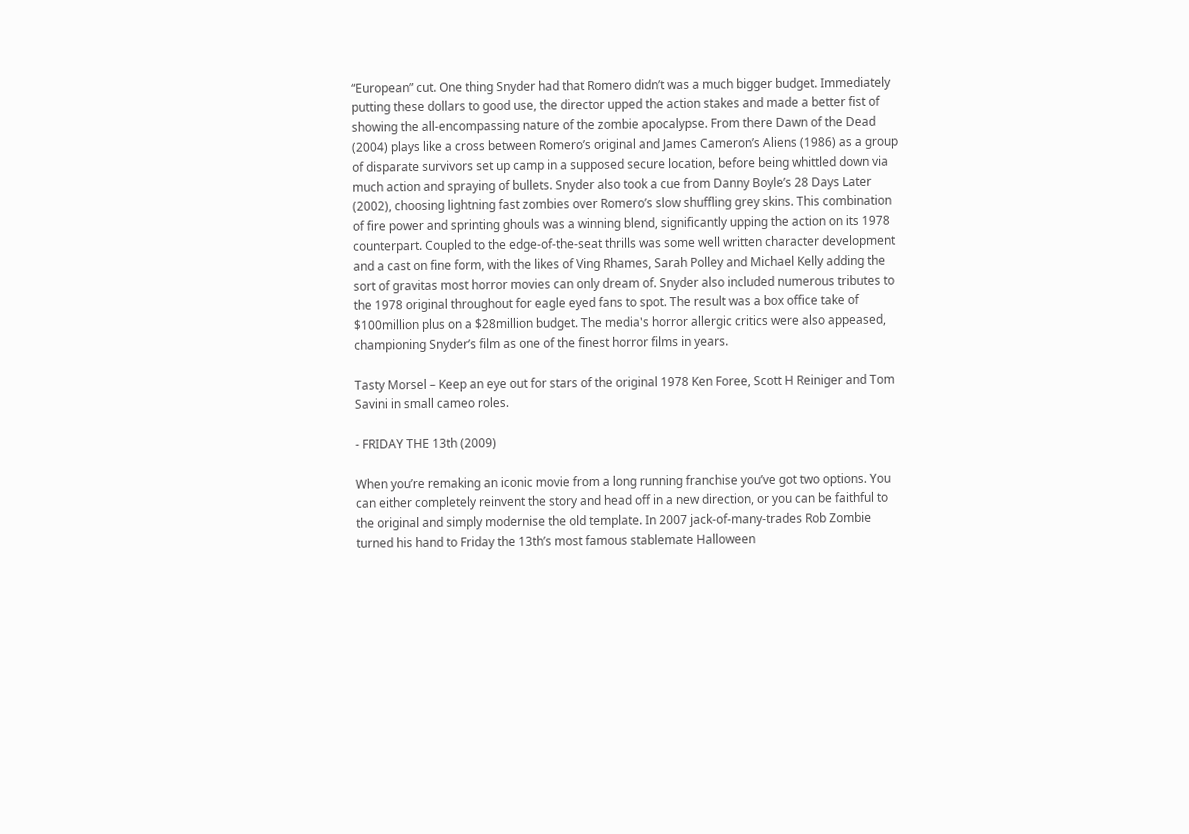“European” cut. One thing Snyder had that Romero didn’t was a much bigger budget. Immediately putting these dollars to good use, the director upped the action stakes and made a better fist of showing the all-encompassing nature of the zombie apocalypse. From there Dawn of the Dead (2004) plays like a cross between Romero’s original and James Cameron’s Aliens (1986) as a group of disparate survivors set up camp in a supposed secure location, before being whittled down via much action and spraying of bullets. Snyder also took a cue from Danny Boyle’s 28 Days Later (2002), choosing lightning fast zombies over Romero’s slow shuffling grey skins. This combination of fire power and sprinting ghouls was a winning blend, significantly upping the action on its 1978 counterpart. Coupled to the edge-of-the-seat thrills was some well written character development and a cast on fine form, with the likes of Ving Rhames, Sarah Polley and Michael Kelly adding the sort of gravitas most horror movies can only dream of. Snyder also included numerous tributes to the 1978 original throughout for eagle eyed fans to spot. The result was a box office take of $100million plus on a $28million budget. The media's horror allergic critics were also appeased, championing Snyder’s film as one of the finest horror films in years.

Tasty Morsel – Keep an eye out for stars of the original 1978 Ken Foree, Scott H Reiniger and Tom Savini in small cameo roles.

- FRIDAY THE 13th (2009)

When you’re remaking an iconic movie from a long running franchise you’ve got two options. You can either completely reinvent the story and head off in a new direction, or you can be faithful to the original and simply modernise the old template. In 2007 jack-of-many-trades Rob Zombie turned his hand to Friday the 13th’s most famous stablemate Halloween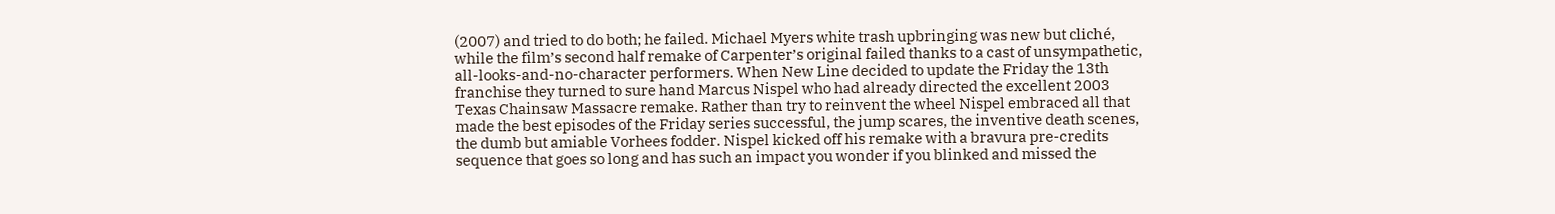(2007) and tried to do both; he failed. Michael Myers white trash upbringing was new but cliché, while the film’s second half remake of Carpenter’s original failed thanks to a cast of unsympathetic, all-looks-and-no-character performers. When New Line decided to update the Friday the 13th franchise they turned to sure hand Marcus Nispel who had already directed the excellent 2003 Texas Chainsaw Massacre remake. Rather than try to reinvent the wheel Nispel embraced all that made the best episodes of the Friday series successful, the jump scares, the inventive death scenes, the dumb but amiable Vorhees fodder. Nispel kicked off his remake with a bravura pre-credits sequence that goes so long and has such an impact you wonder if you blinked and missed the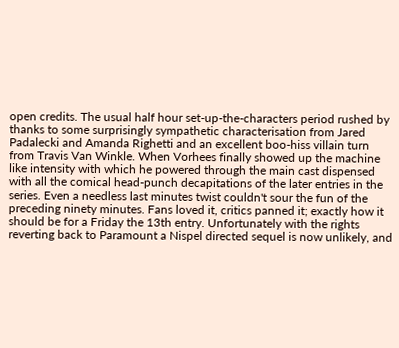open credits. The usual half hour set-up-the-characters period rushed by thanks to some surprisingly sympathetic characterisation from Jared Padalecki and Amanda Righetti and an excellent boo-hiss villain turn from Travis Van Winkle. When Vorhees finally showed up the machine like intensity with which he powered through the main cast dispensed with all the comical head-punch decapitations of the later entries in the series. Even a needless last minutes twist couldn't sour the fun of the preceding ninety minutes. Fans loved it, critics panned it; exactly how it should be for a Friday the 13th entry. Unfortunately with the rights reverting back to Paramount a Nispel directed sequel is now unlikely, and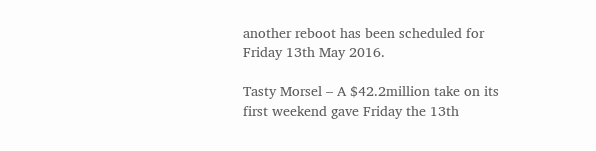another reboot has been scheduled for Friday 13th May 2016.

Tasty Morsel – A $42.2million take on its first weekend gave Friday the 13th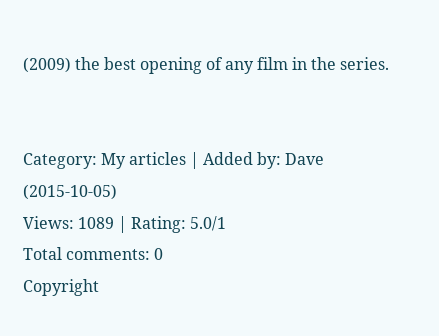(2009) the best opening of any film in the series.


Category: My articles | Added by: Dave (2015-10-05)
Views: 1089 | Rating: 5.0/1
Total comments: 0
Copyright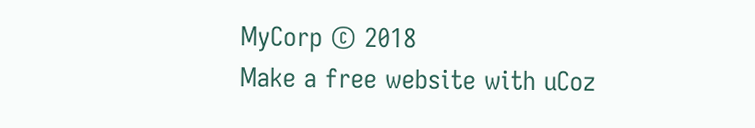MyCorp © 2018
Make a free website with uCoz